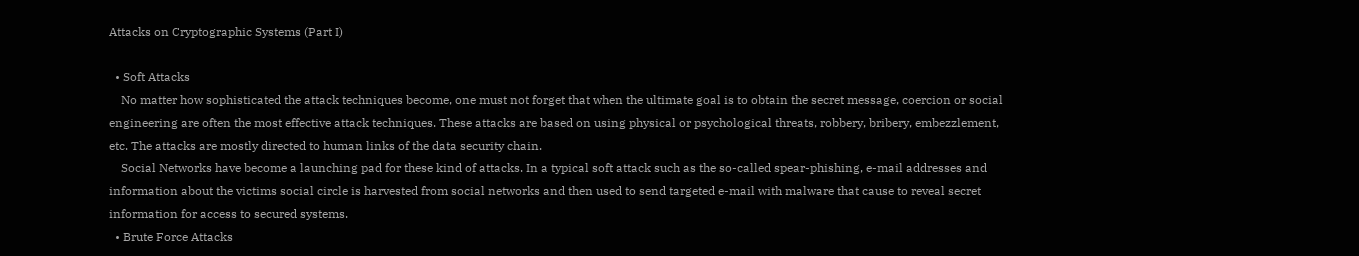Attacks on Cryptographic Systems (Part I)

  • Soft Attacks
    No matter how sophisticated the attack techniques become, one must not forget that when the ultimate goal is to obtain the secret message, coercion or social engineering are often the most effective attack techniques. These attacks are based on using physical or psychological threats, robbery, bribery, embezzlement, etc. The attacks are mostly directed to human links of the data security chain.
    Social Networks have become a launching pad for these kind of attacks. In a typical soft attack such as the so-called spear-phishing, e-mail addresses and information about the victims social circle is harvested from social networks and then used to send targeted e-mail with malware that cause to reveal secret information for access to secured systems.
  • Brute Force Attacks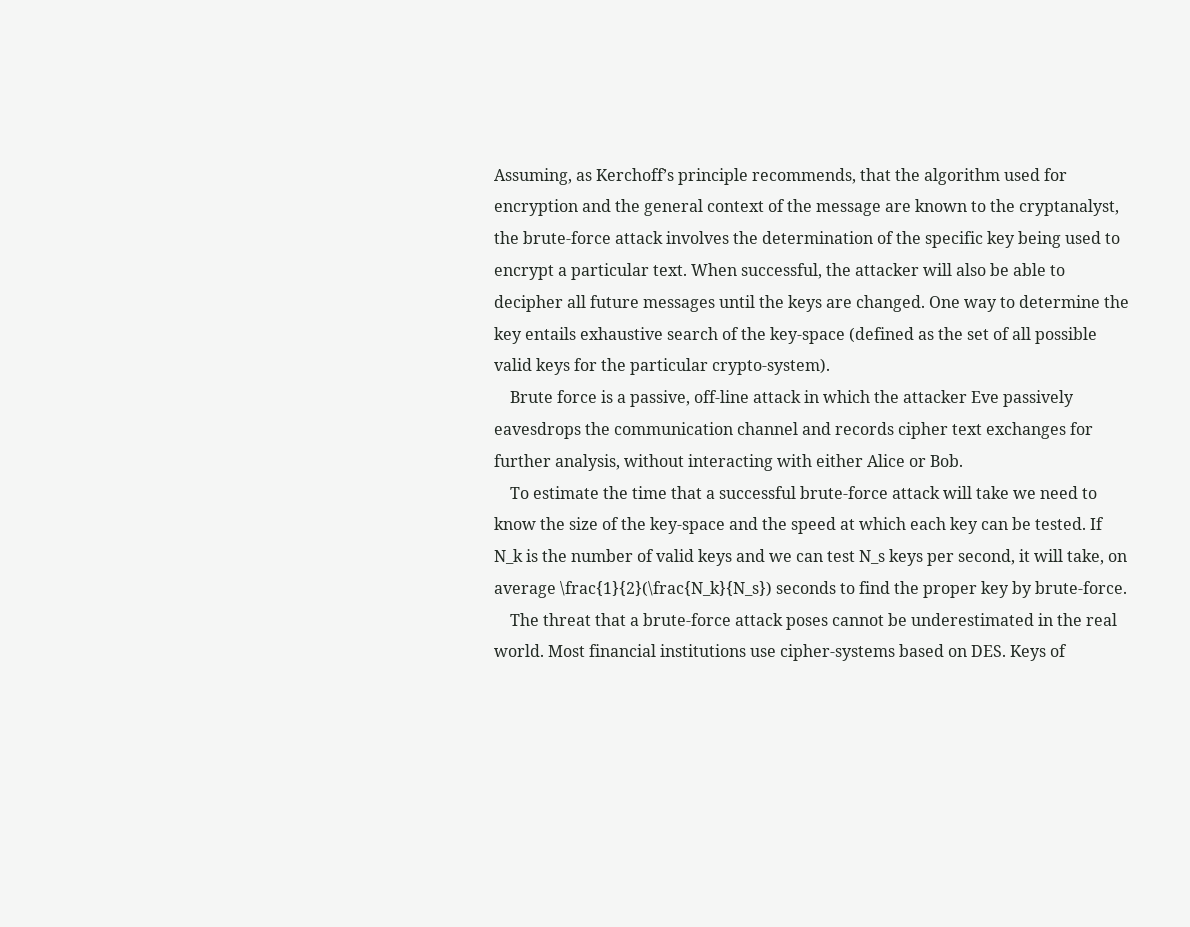Assuming, as Kerchoff’s principle recommends, that the algorithm used for encryption and the general context of the message are known to the cryptanalyst, the brute-force attack involves the determination of the specific key being used to encrypt a particular text. When successful, the attacker will also be able to decipher all future messages until the keys are changed. One way to determine the key entails exhaustive search of the key-space (defined as the set of all possible valid keys for the particular crypto-system).
    Brute force is a passive, off-line attack in which the attacker Eve passively eavesdrops the communication channel and records cipher text exchanges for further analysis, without interacting with either Alice or Bob.
    To estimate the time that a successful brute-force attack will take we need to know the size of the key-space and the speed at which each key can be tested. If N_k is the number of valid keys and we can test N_s keys per second, it will take, on average \frac{1}{2}(\frac{N_k}{N_s}) seconds to find the proper key by brute-force.
    The threat that a brute-force attack poses cannot be underestimated in the real world. Most financial institutions use cipher-systems based on DES. Keys of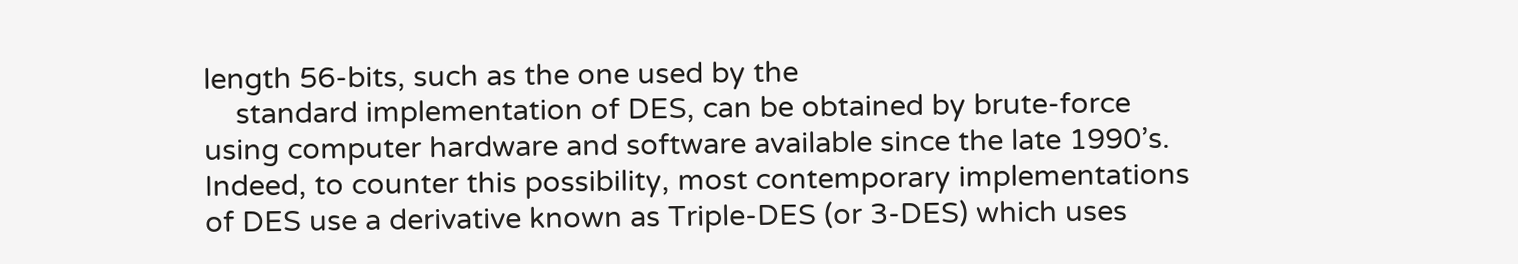length 56-bits, such as the one used by the
    standard implementation of DES, can be obtained by brute-force using computer hardware and software available since the late 1990’s. Indeed, to counter this possibility, most contemporary implementations of DES use a derivative known as Triple-DES (or 3-DES) which uses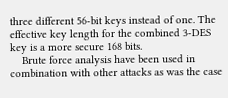three different 56-bit keys instead of one. The effective key length for the combined 3-DES key is a more secure 168 bits.
    Brute force analysis have been used in combination with other attacks as was the case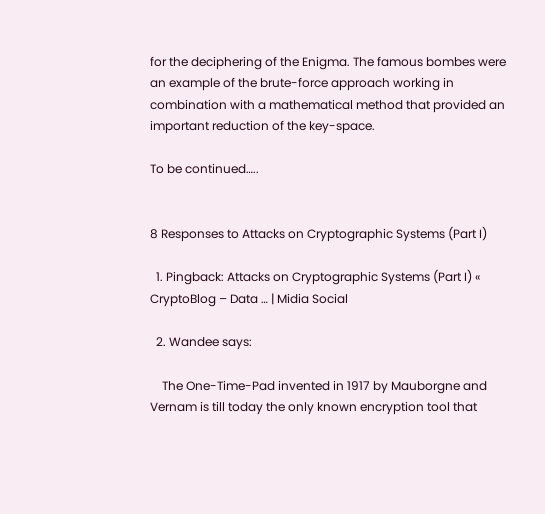for the deciphering of the Enigma. The famous bombes were an example of the brute-force approach working in combination with a mathematical method that provided an important reduction of the key-space.

To be continued…..


8 Responses to Attacks on Cryptographic Systems (Part I)

  1. Pingback: Attacks on Cryptographic Systems (Part I) « CryptoBlog – Data … | Midia Social

  2. Wandee says:

    The One-Time-Pad invented in 1917 by Mauborgne and Vernam is till today the only known encryption tool that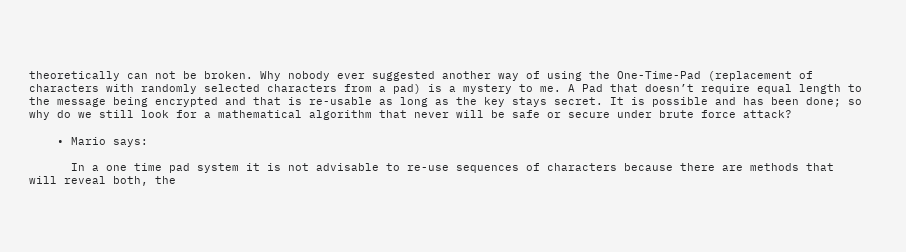theoretically can not be broken. Why nobody ever suggested another way of using the One-Time-Pad (replacement of characters with randomly selected characters from a pad) is a mystery to me. A Pad that doesn’t require equal length to the message being encrypted and that is re-usable as long as the key stays secret. It is possible and has been done; so why do we still look for a mathematical algorithm that never will be safe or secure under brute force attack?

    • Mario says:

      In a one time pad system it is not advisable to re-use sequences of characters because there are methods that will reveal both, the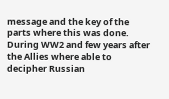message and the key of the parts where this was done. During WW2 and few years after the Allies where able to decipher Russian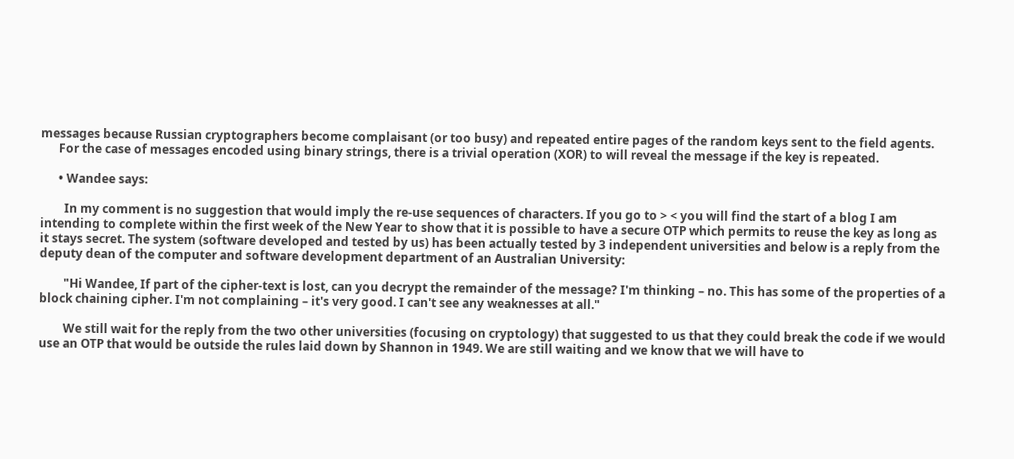messages because Russian cryptographers become complaisant (or too busy) and repeated entire pages of the random keys sent to the field agents.
      For the case of messages encoded using binary strings, there is a trivial operation (XOR) to will reveal the message if the key is repeated.

      • Wandee says:

        In my comment is no suggestion that would imply the re-use sequences of characters. If you go to > < you will find the start of a blog I am intending to complete within the first week of the New Year to show that it is possible to have a secure OTP which permits to reuse the key as long as it stays secret. The system (software developed and tested by us) has been actually tested by 3 independent universities and below is a reply from the deputy dean of the computer and software development department of an Australian University:

        "Hi Wandee, If part of the cipher-text is lost, can you decrypt the remainder of the message? I'm thinking – no. This has some of the properties of a block chaining cipher. I'm not complaining – it's very good. I can't see any weaknesses at all."

        We still wait for the reply from the two other universities (focusing on cryptology) that suggested to us that they could break the code if we would use an OTP that would be outside the rules laid down by Shannon in 1949. We are still waiting and we know that we will have to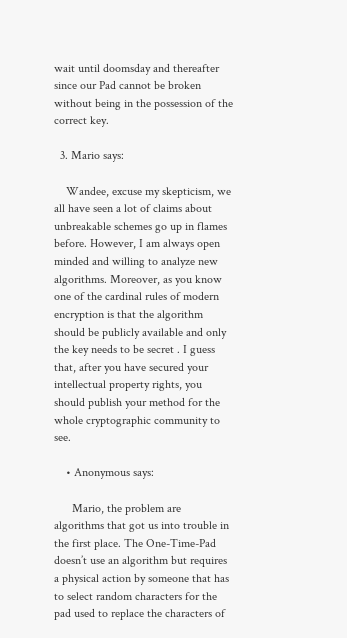wait until doomsday and thereafter since our Pad cannot be broken without being in the possession of the correct key.

  3. Mario says:

    Wandee, excuse my skepticism, we all have seen a lot of claims about unbreakable schemes go up in flames before. However, I am always open minded and willing to analyze new algorithms. Moreover, as you know one of the cardinal rules of modern encryption is that the algorithm should be publicly available and only the key needs to be secret . I guess that, after you have secured your intellectual property rights, you should publish your method for the whole cryptographic community to see.

    • Anonymous says:

      Mario, the problem are algorithms that got us into trouble in the first place. The One-Time-Pad doesn’t use an algorithm but requires a physical action by someone that has to select random characters for the pad used to replace the characters of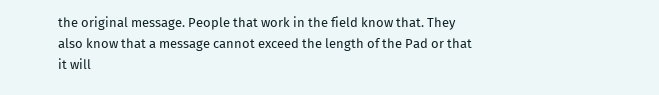the original message. People that work in the field know that. They also know that a message cannot exceed the length of the Pad or that it will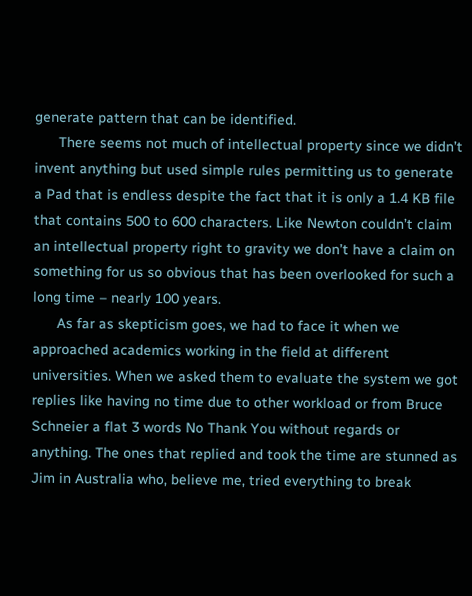generate pattern that can be identified.
      There seems not much of intellectual property since we didn’t invent anything but used simple rules permitting us to generate a Pad that is endless despite the fact that it is only a 1.4 KB file that contains 500 to 600 characters. Like Newton couldn’t claim an intellectual property right to gravity we don’t have a claim on something for us so obvious that has been overlooked for such a long time – nearly 100 years.
      As far as skepticism goes, we had to face it when we approached academics working in the field at different universities. When we asked them to evaluate the system we got replies like having no time due to other workload or from Bruce Schneier a flat 3 words No Thank You without regards or anything. The ones that replied and took the time are stunned as Jim in Australia who, believe me, tried everything to break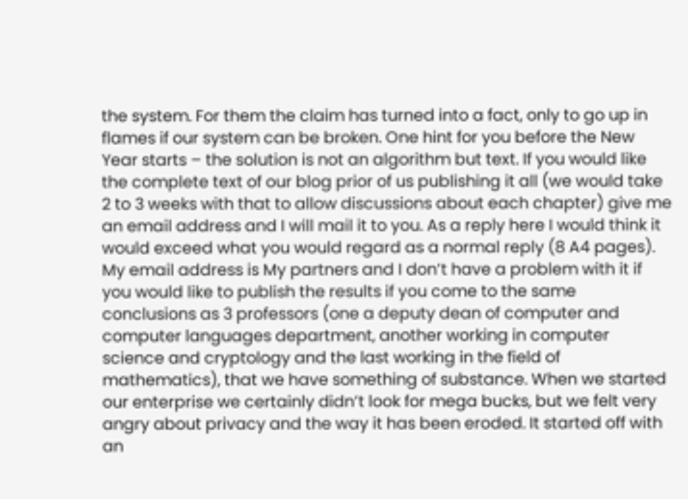the system. For them the claim has turned into a fact, only to go up in flames if our system can be broken. One hint for you before the New Year starts – the solution is not an algorithm but text. If you would like the complete text of our blog prior of us publishing it all (we would take 2 to 3 weeks with that to allow discussions about each chapter) give me an email address and I will mail it to you. As a reply here I would think it would exceed what you would regard as a normal reply (8 A4 pages). My email address is My partners and I don’t have a problem with it if you would like to publish the results if you come to the same conclusions as 3 professors (one a deputy dean of computer and computer languages department, another working in computer science and cryptology and the last working in the field of mathematics), that we have something of substance. When we started our enterprise we certainly didn’t look for mega bucks, but we felt very angry about privacy and the way it has been eroded. It started off with an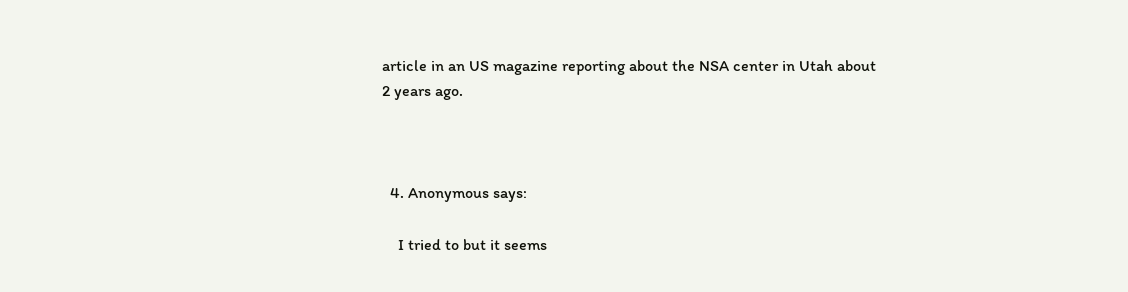article in an US magazine reporting about the NSA center in Utah about 2 years ago.



  4. Anonymous says:

    I tried to but it seems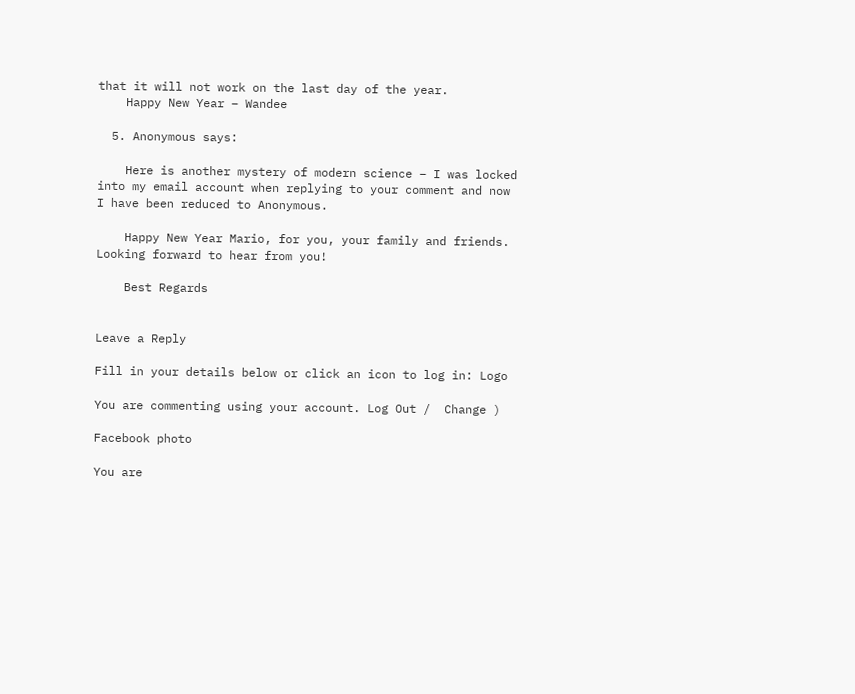that it will not work on the last day of the year.
    Happy New Year – Wandee

  5. Anonymous says:

    Here is another mystery of modern science – I was locked into my email account when replying to your comment and now I have been reduced to Anonymous.

    Happy New Year Mario, for you, your family and friends. Looking forward to hear from you!

    Best Regards


Leave a Reply

Fill in your details below or click an icon to log in: Logo

You are commenting using your account. Log Out /  Change )

Facebook photo

You are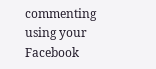commenting using your Facebook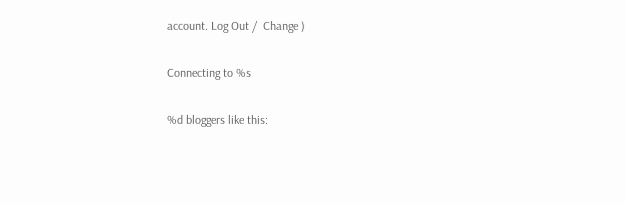account. Log Out /  Change )

Connecting to %s

%d bloggers like this: